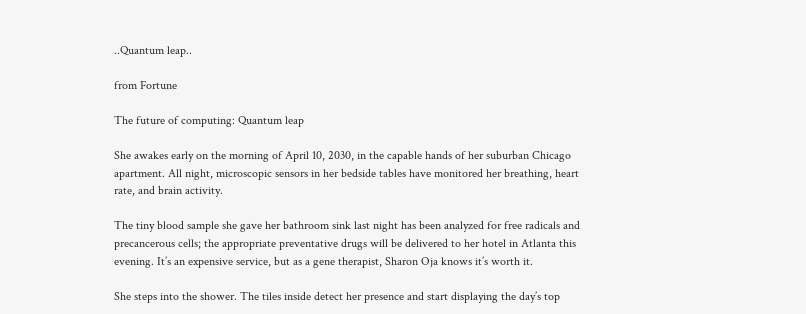..Quantum leap..

from Fortune

The future of computing: Quantum leap

She awakes early on the morning of April 10, 2030, in the capable hands of her suburban Chicago apartment. All night, microscopic sensors in her bedside tables have monitored her breathing, heart rate, and brain activity.

The tiny blood sample she gave her bathroom sink last night has been analyzed for free radicals and precancerous cells; the appropriate preventative drugs will be delivered to her hotel in Atlanta this evening. It’s an expensive service, but as a gene therapist, Sharon Oja knows it’s worth it.

She steps into the shower. The tiles inside detect her presence and start displaying the day’s top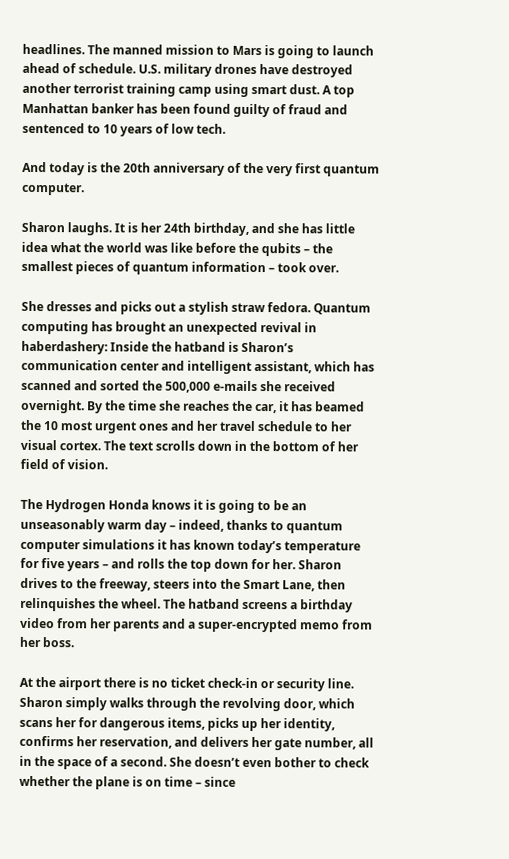headlines. The manned mission to Mars is going to launch ahead of schedule. U.S. military drones have destroyed another terrorist training camp using smart dust. A top Manhattan banker has been found guilty of fraud and sentenced to 10 years of low tech.

And today is the 20th anniversary of the very first quantum computer.

Sharon laughs. It is her 24th birthday, and she has little idea what the world was like before the qubits – the smallest pieces of quantum information – took over.

She dresses and picks out a stylish straw fedora. Quantum computing has brought an unexpected revival in haberdashery: Inside the hatband is Sharon’s communication center and intelligent assistant, which has scanned and sorted the 500,000 e-mails she received overnight. By the time she reaches the car, it has beamed the 10 most urgent ones and her travel schedule to her visual cortex. The text scrolls down in the bottom of her field of vision.

The Hydrogen Honda knows it is going to be an unseasonably warm day – indeed, thanks to quantum computer simulations it has known today’s temperature for five years – and rolls the top down for her. Sharon drives to the freeway, steers into the Smart Lane, then relinquishes the wheel. The hatband screens a birthday video from her parents and a super-encrypted memo from her boss.

At the airport there is no ticket check-in or security line. Sharon simply walks through the revolving door, which scans her for dangerous items, picks up her identity, confirms her reservation, and delivers her gate number, all in the space of a second. She doesn’t even bother to check whether the plane is on time – since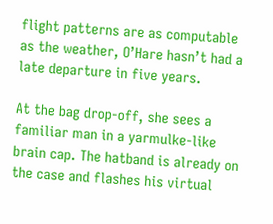flight patterns are as computable as the weather, O’Hare hasn’t had a late departure in five years.

At the bag drop-off, she sees a familiar man in a yarmulke-like brain cap. The hatband is already on the case and flashes his virtual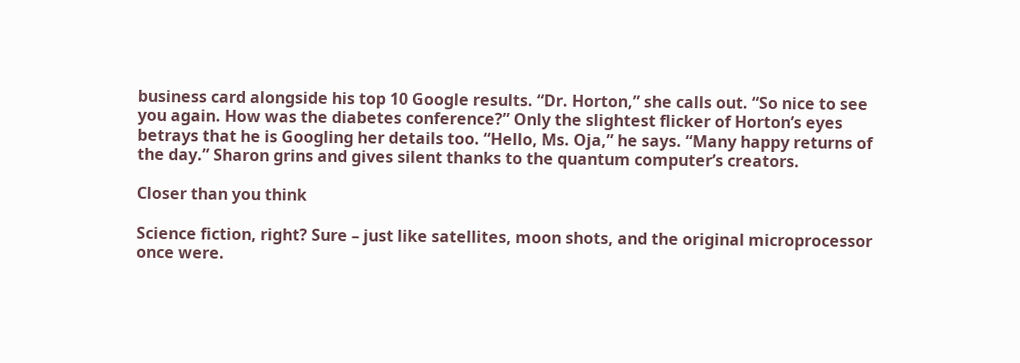business card alongside his top 10 Google results. “Dr. Horton,” she calls out. “So nice to see you again. How was the diabetes conference?” Only the slightest flicker of Horton’s eyes betrays that he is Googling her details too. “Hello, Ms. Oja,” he says. “Many happy returns of the day.” Sharon grins and gives silent thanks to the quantum computer’s creators.

Closer than you think

Science fiction, right? Sure – just like satellites, moon shots, and the original microprocessor once were.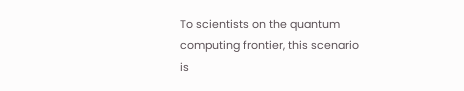To scientists on the quantum computing frontier, this scenario is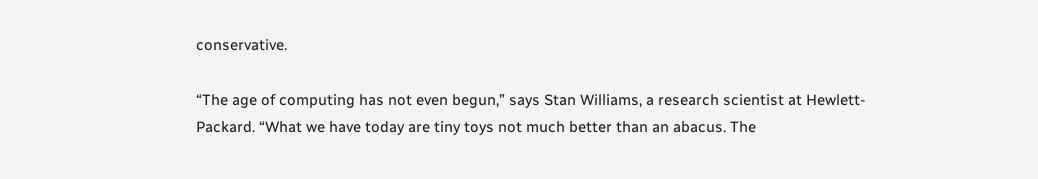conservative.

“The age of computing has not even begun,” says Stan Williams, a research scientist at Hewlett-Packard. “What we have today are tiny toys not much better than an abacus. The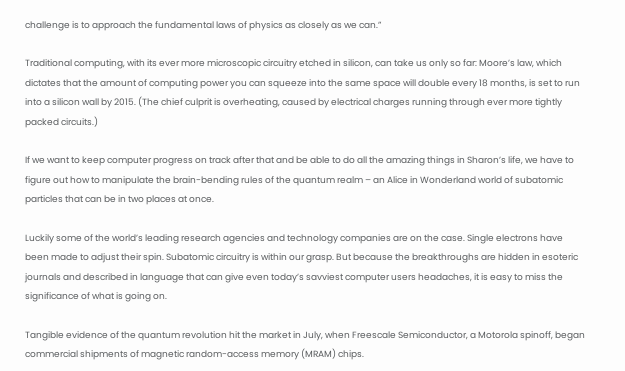challenge is to approach the fundamental laws of physics as closely as we can.”

Traditional computing, with its ever more microscopic circuitry etched in silicon, can take us only so far: Moore’s law, which dictates that the amount of computing power you can squeeze into the same space will double every 18 months, is set to run into a silicon wall by 2015. (The chief culprit is overheating, caused by electrical charges running through ever more tightly packed circuits.)

If we want to keep computer progress on track after that and be able to do all the amazing things in Sharon’s life, we have to figure out how to manipulate the brain-bending rules of the quantum realm – an Alice in Wonderland world of subatomic particles that can be in two places at once.

Luckily some of the world’s leading research agencies and technology companies are on the case. Single electrons have been made to adjust their spin. Subatomic circuitry is within our grasp. But because the breakthroughs are hidden in esoteric journals and described in language that can give even today’s savviest computer users headaches, it is easy to miss the significance of what is going on.

Tangible evidence of the quantum revolution hit the market in July, when Freescale Semiconductor, a Motorola spinoff, began commercial shipments of magnetic random-access memory (MRAM) chips.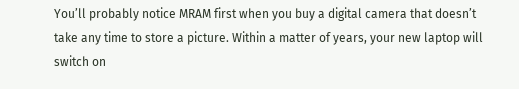You’ll probably notice MRAM first when you buy a digital camera that doesn’t take any time to store a picture. Within a matter of years, your new laptop will switch on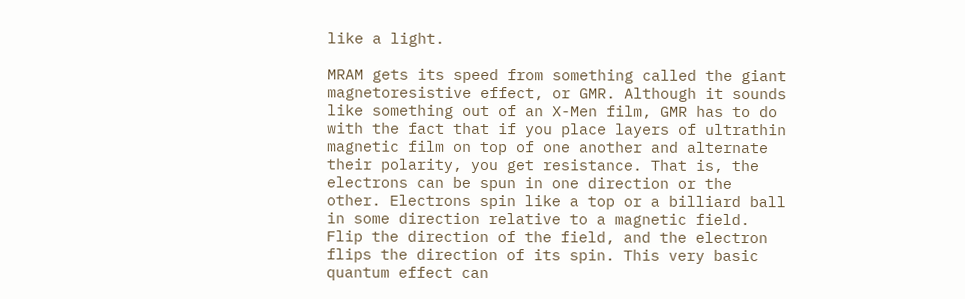like a light.

MRAM gets its speed from something called the giant magnetoresistive effect, or GMR. Although it sounds like something out of an X-Men film, GMR has to do with the fact that if you place layers of ultrathin magnetic film on top of one another and alternate their polarity, you get resistance. That is, the electrons can be spun in one direction or the other. Electrons spin like a top or a billiard ball in some direction relative to a magnetic field. Flip the direction of the field, and the electron flips the direction of its spin. This very basic quantum effect can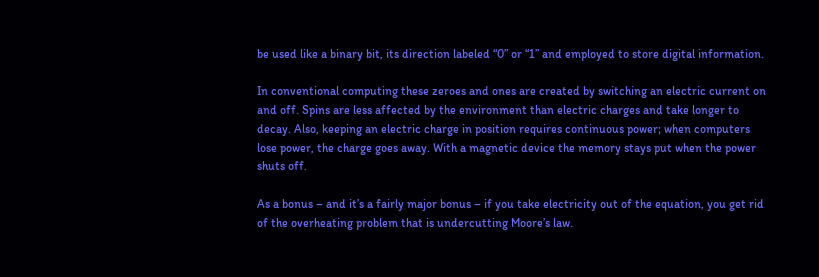be used like a binary bit, its direction labeled “0” or “1” and employed to store digital information.

In conventional computing these zeroes and ones are created by switching an electric current on and off. Spins are less affected by the environment than electric charges and take longer to decay. Also, keeping an electric charge in position requires continuous power; when computers lose power, the charge goes away. With a magnetic device the memory stays put when the power shuts off.

As a bonus – and it’s a fairly major bonus – if you take electricity out of the equation, you get rid of the overheating problem that is undercutting Moore’s law.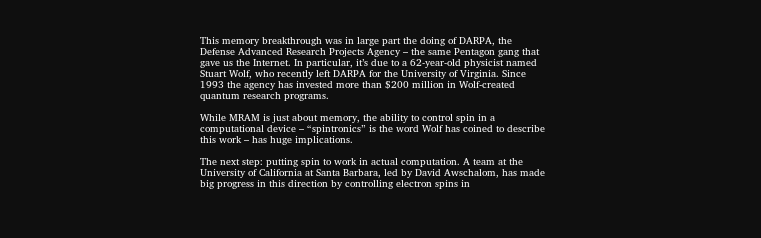This memory breakthrough was in large part the doing of DARPA, the Defense Advanced Research Projects Agency – the same Pentagon gang that gave us the Internet. In particular, it’s due to a 62-year-old physicist named Stuart Wolf, who recently left DARPA for the University of Virginia. Since 1993 the agency has invested more than $200 million in Wolf-created quantum research programs.

While MRAM is just about memory, the ability to control spin in a computational device – “spintronics” is the word Wolf has coined to describe this work – has huge implications.

The next step: putting spin to work in actual computation. A team at the University of California at Santa Barbara, led by David Awschalom, has made big progress in this direction by controlling electron spins in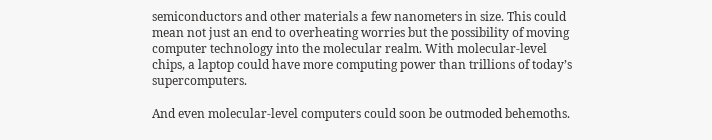semiconductors and other materials a few nanometers in size. This could mean not just an end to overheating worries but the possibility of moving computer technology into the molecular realm. With molecular-level chips, a laptop could have more computing power than trillions of today’s supercomputers.

And even molecular-level computers could soon be outmoded behemoths.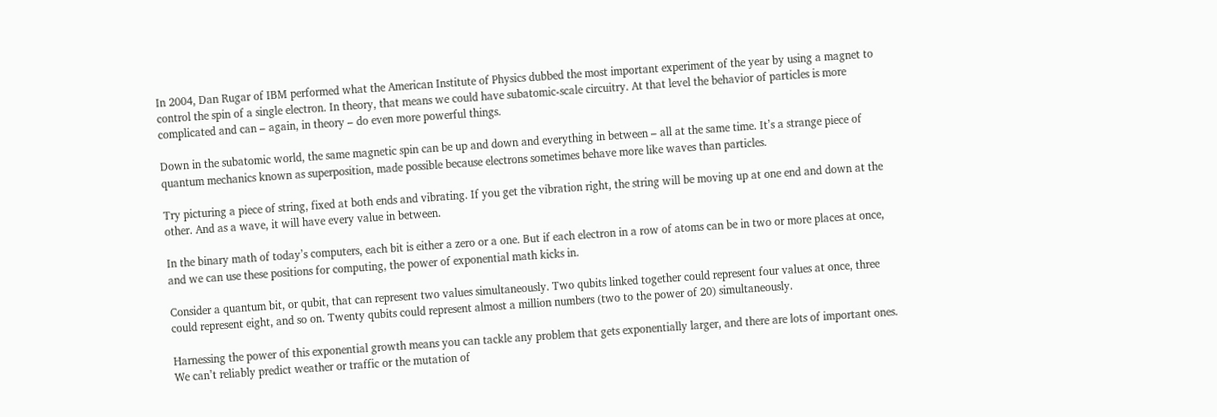In 2004, Dan Rugar of IBM performed what the American Institute of Physics dubbed the most important experiment of the year by using a magnet to control the spin of a single electron. In theory, that means we could have subatomic-scale circuitry. At that level the behavior of particles is more complicated and can – again, in theory – do even more powerful things.

Down in the subatomic world, the same magnetic spin can be up and down and everything in between – all at the same time. It’s a strange piece of quantum mechanics known as superposition, made possible because electrons sometimes behave more like waves than particles.

Try picturing a piece of string, fixed at both ends and vibrating. If you get the vibration right, the string will be moving up at one end and down at the other. And as a wave, it will have every value in between.

In the binary math of today’s computers, each bit is either a zero or a one. But if each electron in a row of atoms can be in two or more places at once, and we can use these positions for computing, the power of exponential math kicks in.

Consider a quantum bit, or qubit, that can represent two values simultaneously. Two qubits linked together could represent four values at once, three could represent eight, and so on. Twenty qubits could represent almost a million numbers (two to the power of 20) simultaneously.

Harnessing the power of this exponential growth means you can tackle any problem that gets exponentially larger, and there are lots of important ones. We can’t reliably predict weather or traffic or the mutation of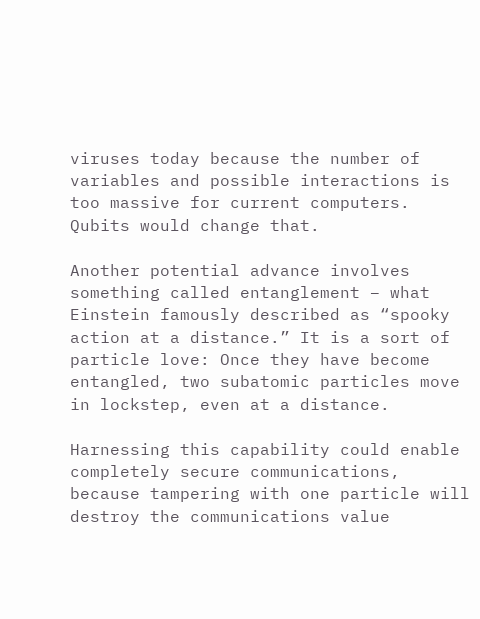viruses today because the number of variables and possible interactions is too massive for current computers. Qubits would change that.

Another potential advance involves something called entanglement – what Einstein famously described as “spooky action at a distance.” It is a sort of particle love: Once they have become entangled, two subatomic particles move in lockstep, even at a distance.

Harnessing this capability could enable completely secure communications, because tampering with one particle will destroy the communications value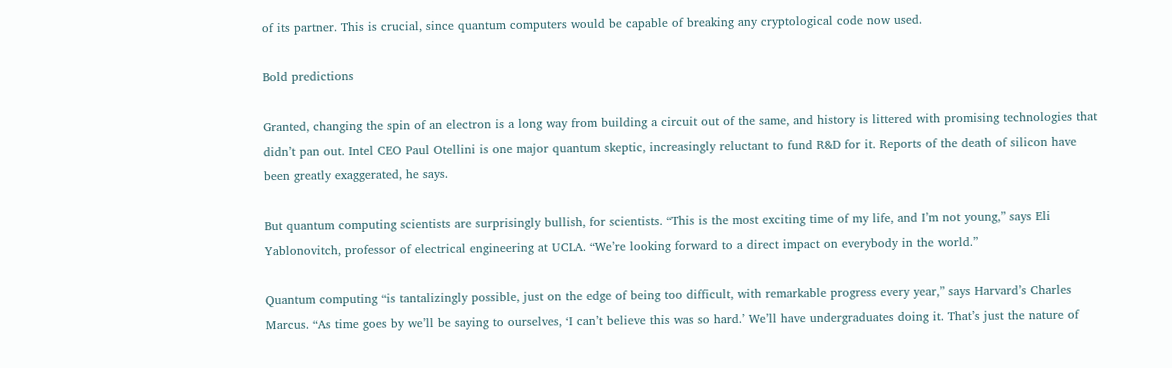of its partner. This is crucial, since quantum computers would be capable of breaking any cryptological code now used.

Bold predictions

Granted, changing the spin of an electron is a long way from building a circuit out of the same, and history is littered with promising technologies that didn’t pan out. Intel CEO Paul Otellini is one major quantum skeptic, increasingly reluctant to fund R&D for it. Reports of the death of silicon have been greatly exaggerated, he says.

But quantum computing scientists are surprisingly bullish, for scientists. “This is the most exciting time of my life, and I’m not young,” says Eli Yablonovitch, professor of electrical engineering at UCLA. “We’re looking forward to a direct impact on everybody in the world.”

Quantum computing “is tantalizingly possible, just on the edge of being too difficult, with remarkable progress every year,” says Harvard’s Charles Marcus. “As time goes by we’ll be saying to ourselves, ‘I can’t believe this was so hard.’ We’ll have undergraduates doing it. That’s just the nature of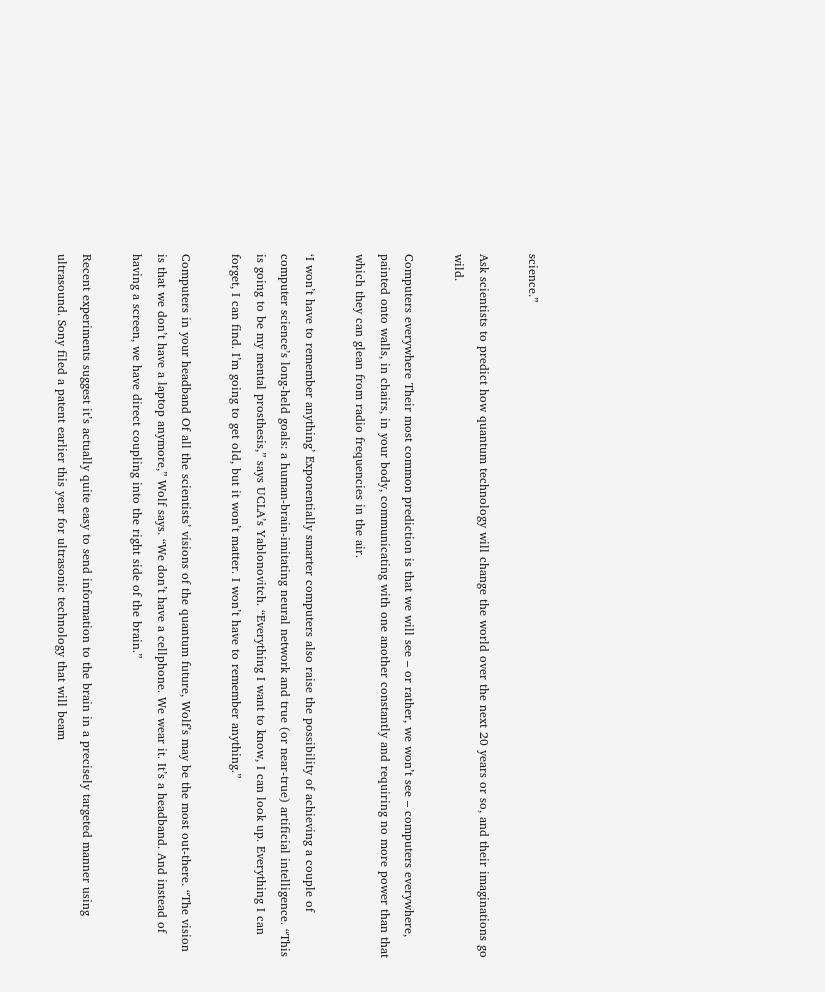science.”

Ask scientists to predict how quantum technology will change the world over the next 20 years or so, and their imaginations go wild.

Computers everywhere Their most common prediction is that we will see – or rather, we won’t see – computers everywhere, painted onto walls, in chairs, in your body, communicating with one another constantly and requiring no more power than that which they can glean from radio frequencies in the air.

‘I won’t have to remember anything’ Exponentially smarter computers also raise the possibility of achieving a couple of computer science’s long-held goals: a human-brain-imitating neural network and true (or near-true) artificial intelligence. “This is going to be my mental prosthesis,” says UCLA’s Yablonovitch. “Everything I want to know, I can look up. Everything I can forget, I can find. I’m going to get old, but it won’t matter. I won’t have to remember anything.”

Computers in your headband Of all the scientists’ visions of the quantum future, Wolf’s may be the most out-there. “The vision is that we don’t have a laptop anymore,” Wolf says. “We don’t have a cellphone. We wear it. It’s a headband. And instead of having a screen, we have direct coupling into the right side of the brain.”

Recent experiments suggest it’s actually quite easy to send information to the brain in a precisely targeted manner using ultrasound. Sony filed a patent earlier this year for ultrasonic technology that will beam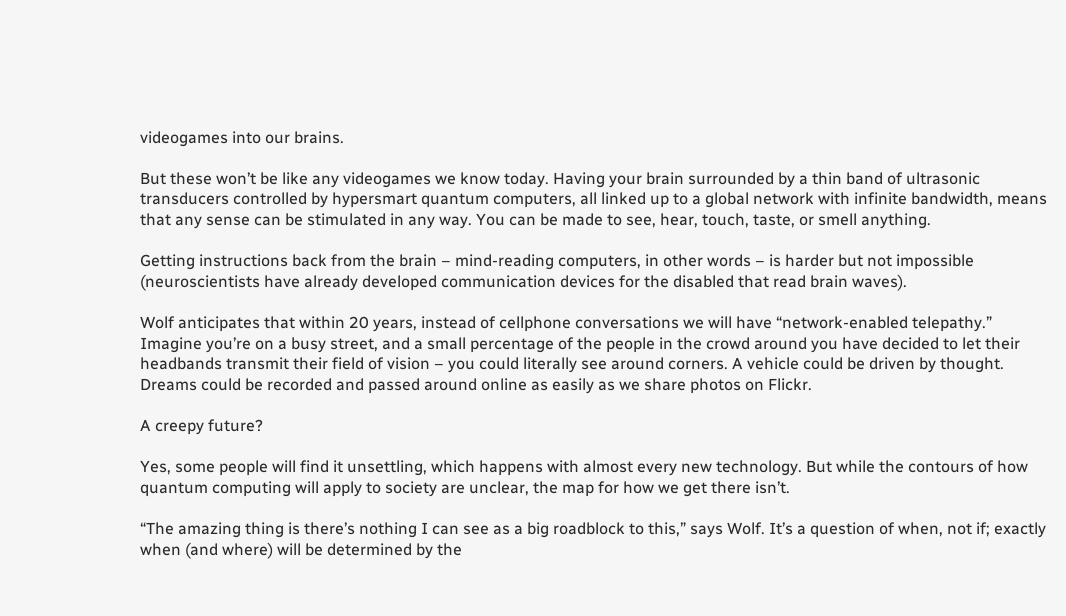videogames into our brains.

But these won’t be like any videogames we know today. Having your brain surrounded by a thin band of ultrasonic transducers controlled by hypersmart quantum computers, all linked up to a global network with infinite bandwidth, means that any sense can be stimulated in any way. You can be made to see, hear, touch, taste, or smell anything.

Getting instructions back from the brain – mind-reading computers, in other words – is harder but not impossible (neuroscientists have already developed communication devices for the disabled that read brain waves).

Wolf anticipates that within 20 years, instead of cellphone conversations we will have “network-enabled telepathy.” Imagine you’re on a busy street, and a small percentage of the people in the crowd around you have decided to let their headbands transmit their field of vision – you could literally see around corners. A vehicle could be driven by thought. Dreams could be recorded and passed around online as easily as we share photos on Flickr.

A creepy future?

Yes, some people will find it unsettling, which happens with almost every new technology. But while the contours of how quantum computing will apply to society are unclear, the map for how we get there isn’t.

“The amazing thing is there’s nothing I can see as a big roadblock to this,” says Wolf. It’s a question of when, not if; exactly when (and where) will be determined by the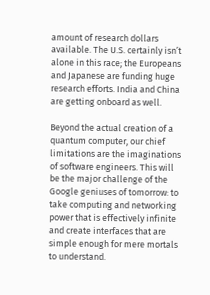amount of research dollars available. The U.S. certainly isn’t alone in this race; the Europeans and Japanese are funding huge research efforts. India and China are getting onboard as well.

Beyond the actual creation of a quantum computer, our chief limitations are the imaginations of software engineers. This will be the major challenge of the Google geniuses of tomorrow: to take computing and networking power that is effectively infinite and create interfaces that are simple enough for mere mortals to understand.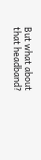But what about that headband?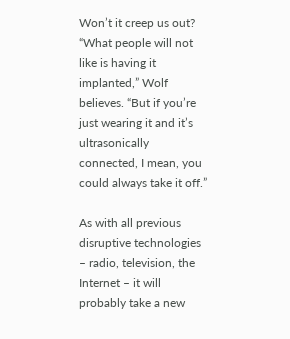Won’t it creep us out? “What people will not like is having it implanted,” Wolf believes. “But if you’re just wearing it and it’s ultrasonically connected, I mean, you could always take it off.”

As with all previous disruptive technologies – radio, television, the Internet – it will probably take a new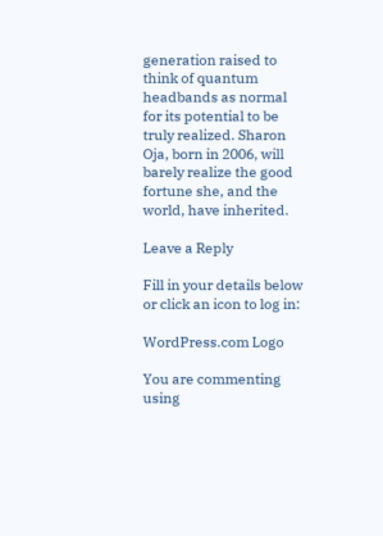generation raised to think of quantum headbands as normal for its potential to be truly realized. Sharon Oja, born in 2006, will barely realize the good fortune she, and the world, have inherited.

Leave a Reply

Fill in your details below or click an icon to log in:

WordPress.com Logo

You are commenting using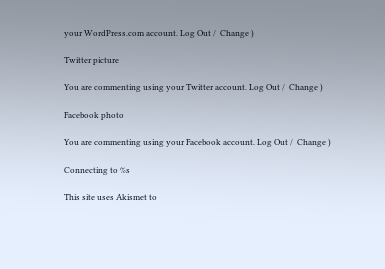your WordPress.com account. Log Out /  Change )

Twitter picture

You are commenting using your Twitter account. Log Out /  Change )

Facebook photo

You are commenting using your Facebook account. Log Out /  Change )

Connecting to %s

This site uses Akismet to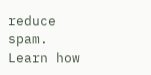reduce spam. Learn how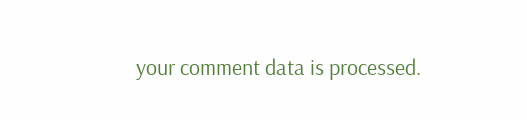your comment data is processed.